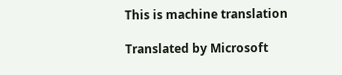This is machine translation

Translated by Microsoft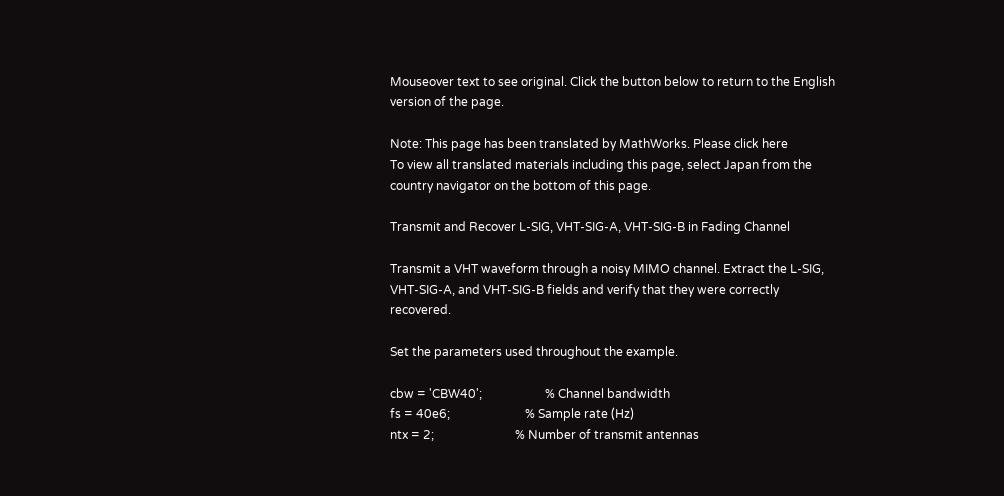Mouseover text to see original. Click the button below to return to the English version of the page.

Note: This page has been translated by MathWorks. Please click here
To view all translated materials including this page, select Japan from the country navigator on the bottom of this page.

Transmit and Recover L-SIG, VHT-SIG-A, VHT-SIG-B in Fading Channel

Transmit a VHT waveform through a noisy MIMO channel. Extract the L-SIG, VHT-SIG-A, and VHT-SIG-B fields and verify that they were correctly recovered.

Set the parameters used throughout the example.

cbw = 'CBW40';                     % Channel bandwidth
fs = 40e6;                         % Sample rate (Hz)
ntx = 2;                           % Number of transmit antennas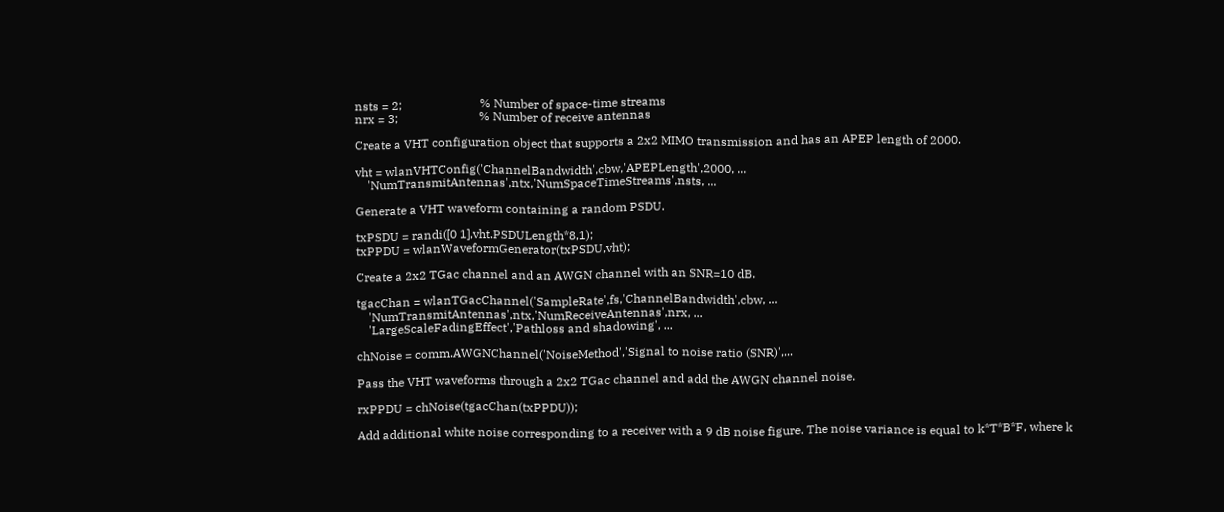nsts = 2;                          % Number of space-time streams
nrx = 3;                           % Number of receive antennas

Create a VHT configuration object that supports a 2x2 MIMO transmission and has an APEP length of 2000.

vht = wlanVHTConfig('ChannelBandwidth',cbw,'APEPLength',2000, ...
    'NumTransmitAntennas',ntx,'NumSpaceTimeStreams',nsts, ...

Generate a VHT waveform containing a random PSDU.

txPSDU = randi([0 1],vht.PSDULength*8,1);
txPPDU = wlanWaveformGenerator(txPSDU,vht);

Create a 2x2 TGac channel and an AWGN channel with an SNR=10 dB.

tgacChan = wlanTGacChannel('SampleRate',fs,'ChannelBandwidth',cbw, ...
    'NumTransmitAntennas',ntx,'NumReceiveAntennas',nrx, ...
    'LargeScaleFadingEffect','Pathloss and shadowing', ...

chNoise = comm.AWGNChannel('NoiseMethod','Signal to noise ratio (SNR)',...

Pass the VHT waveforms through a 2x2 TGac channel and add the AWGN channel noise.

rxPPDU = chNoise(tgacChan(txPPDU));

Add additional white noise corresponding to a receiver with a 9 dB noise figure. The noise variance is equal to k*T*B*F, where k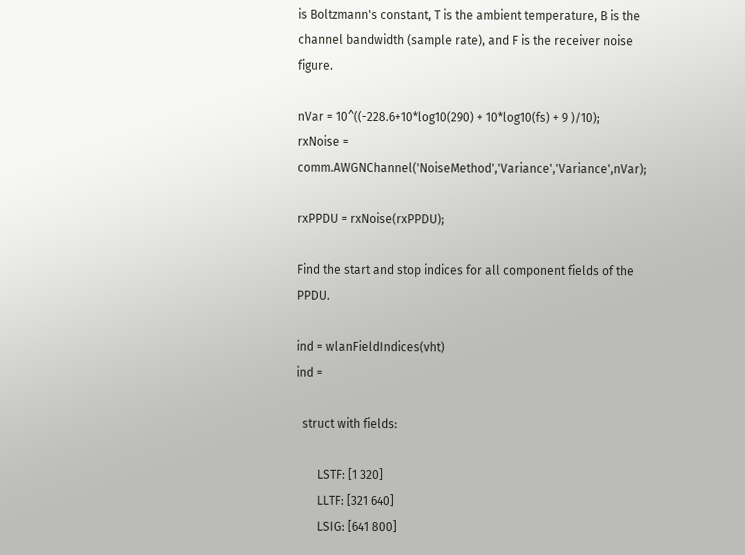is Boltzmann's constant, T is the ambient temperature, B is the channel bandwidth (sample rate), and F is the receiver noise figure.

nVar = 10^((-228.6+10*log10(290) + 10*log10(fs) + 9 )/10);
rxNoise = comm.AWGNChannel('NoiseMethod','Variance','Variance',nVar);

rxPPDU = rxNoise(rxPPDU);

Find the start and stop indices for all component fields of the PPDU.

ind = wlanFieldIndices(vht)
ind =

  struct with fields:

       LSTF: [1 320]
       LLTF: [321 640]
       LSIG: [641 800]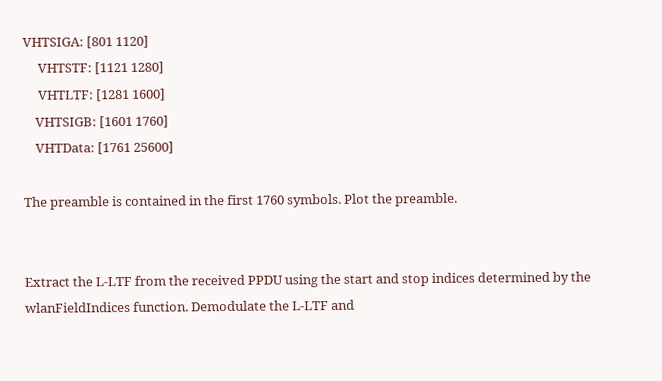VHTSIGA: [801 1120]
     VHTSTF: [1121 1280]
     VHTLTF: [1281 1600]
    VHTSIGB: [1601 1760]
    VHTData: [1761 25600]

The preamble is contained in the first 1760 symbols. Plot the preamble.


Extract the L-LTF from the received PPDU using the start and stop indices determined by the wlanFieldIndices function. Demodulate the L-LTF and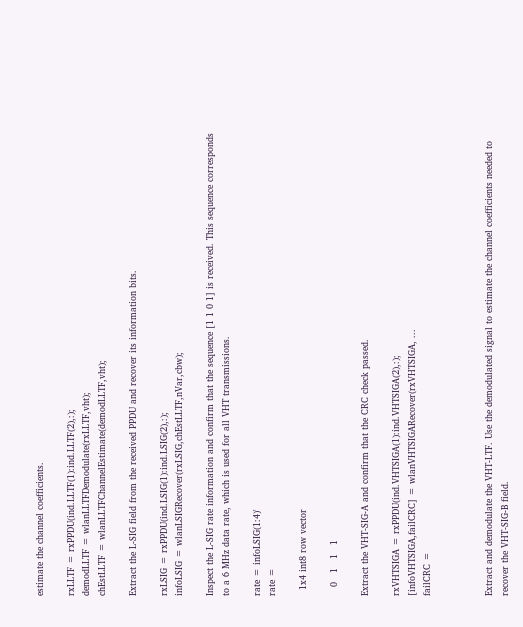estimate the channel coefficients.

rxLLTF = rxPPDU(ind.LLTF(1):ind.LLTF(2),:);
demodLLTF = wlanLLTFDemodulate(rxLLTF,vht);
chEstLLTF = wlanLLTFChannelEstimate(demodLLTF,vht);

Extract the L-SIG field from the received PPDU and recover its information bits.

rxLSIG = rxPPDU(ind.LSIG(1):ind.LSIG(2),:);
infoLSIG = wlanLSIGRecover(rxLSIG,chEstLLTF,nVar,cbw);

Inspect the L-SIG rate information and confirm that the sequence [1 1 0 1] is received. This sequence corresponds to a 6 MHz data rate, which is used for all VHT transmissions.

rate = infoLSIG(1:4)'
rate =

  1x4 int8 row vector

   0   1   1   1

Extract the VHT-SIG-A and confirm that the CRC check passed.

rxVHTSIGA = rxPPDU(ind.VHTSIGA(1):ind.VHTSIGA(2),:);
[infoVHTSIGA,failCRC] = wlanVHTSIGARecover(rxVHTSIGA, ...
failCRC =



Extract and demodulate the VHT-LTF. Use the demodulated signal to estimate the channel coefficients needed to recover the VHT-SIG-B field.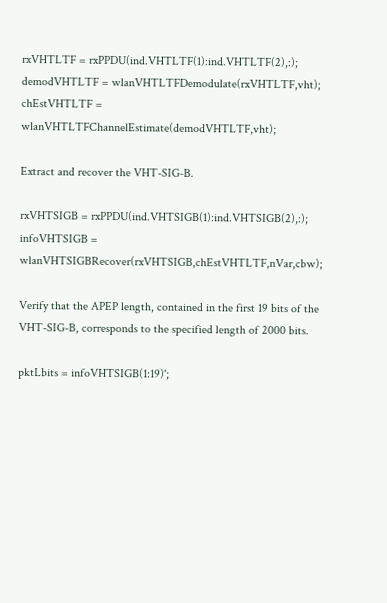rxVHTLTF = rxPPDU(ind.VHTLTF(1):ind.VHTLTF(2),:);
demodVHTLTF = wlanVHTLTFDemodulate(rxVHTLTF,vht);
chEstVHTLTF = wlanVHTLTFChannelEstimate(demodVHTLTF,vht);

Extract and recover the VHT-SIG-B.

rxVHTSIGB = rxPPDU(ind.VHTSIGB(1):ind.VHTSIGB(2),:);
infoVHTSIGB = wlanVHTSIGBRecover(rxVHTSIGB,chEstVHTLTF,nVar,cbw);

Verify that the APEP length, contained in the first 19 bits of the VHT-SIG-B, corresponds to the specified length of 2000 bits.

pktLbits = infoVHTSIGB(1:19)';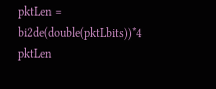pktLen = bi2de(double(pktLbits))*4
pktLen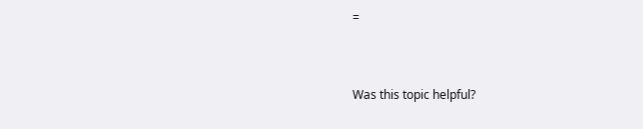=


Was this topic helpful?